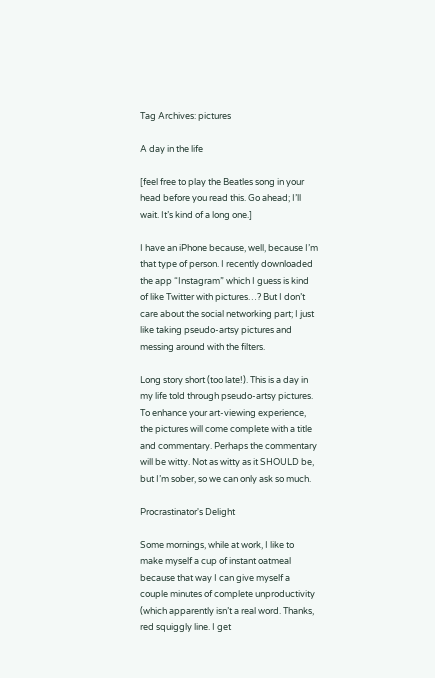Tag Archives: pictures

A day in the life

[feel free to play the Beatles song in your head before you read this. Go ahead; I’ll wait. It’s kind of a long one.]

I have an iPhone because, well, because I’m that type of person. I recently downloaded the app “Instagram” which I guess is kind of like Twitter with pictures…? But I don’t care about the social networking part; I just like taking pseudo-artsy pictures and messing around with the filters.

Long story short (too late!). This is a day in my life told through pseudo-artsy pictures. To enhance your art-viewing experience, the pictures will come complete with a title and commentary. Perhaps the commentary will be witty. Not as witty as it SHOULD be, but I’m sober, so we can only ask so much.

Procrastinator's Delight

Some mornings, while at work, I like to make myself a cup of instant oatmeal because that way I can give myself a couple minutes of complete unproductivity (which apparently isn’t a real word. Thanks, red squiggly line. I get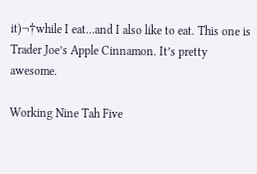it)¬†while I eat…and I also like to eat. This one is Trader Joe’s Apple Cinnamon. It’s pretty awesome.

Working Nine Tah Five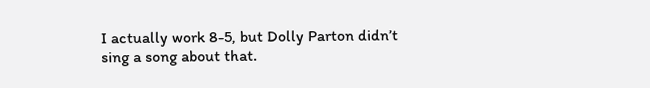I actually work 8-5, but Dolly Parton didn’t sing a song about that.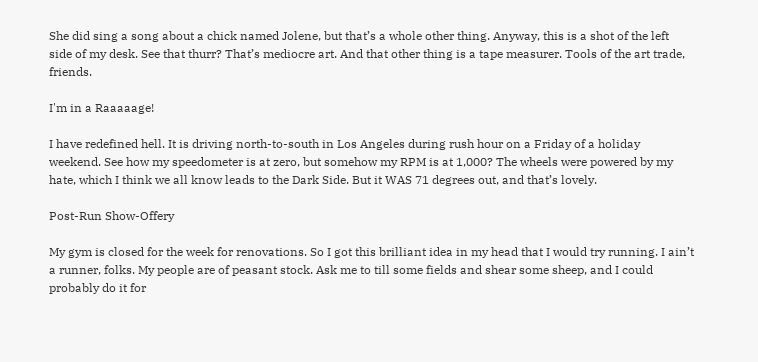She did sing a song about a chick named Jolene, but that’s a whole other thing. Anyway, this is a shot of the left side of my desk. See that thurr? That’s mediocre art. And that other thing is a tape measurer. Tools of the art trade, friends.

I'm in a Raaaaage!

I have redefined hell. It is driving north-to-south in Los Angeles during rush hour on a Friday of a holiday weekend. See how my speedometer is at zero, but somehow my RPM is at 1,000? The wheels were powered by my hate, which I think we all know leads to the Dark Side. But it WAS 71 degrees out, and that’s lovely.

Post-Run Show-Offery

My gym is closed for the week for renovations. So I got this brilliant idea in my head that I would try running. I ain’t a runner, folks. My people are of peasant stock. Ask me to till some fields and shear some sheep, and I could probably do it for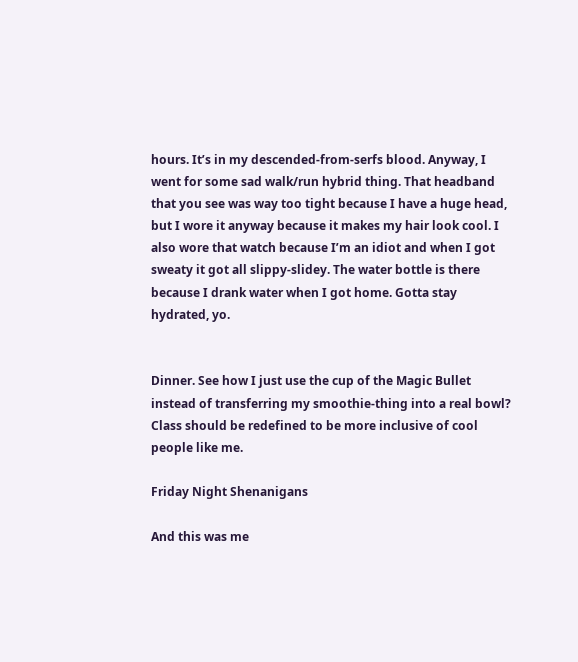hours. It’s in my descended-from-serfs blood. Anyway, I went for some sad walk/run hybrid thing. That headband that you see was way too tight because I have a huge head, but I wore it anyway because it makes my hair look cool. I also wore that watch because I’m an idiot and when I got sweaty it got all slippy-slidey. The water bottle is there because I drank water when I got home. Gotta stay hydrated, yo.


Dinner. See how I just use the cup of the Magic Bullet instead of transferring my smoothie-thing into a real bowl? Class should be redefined to be more inclusive of cool people like me.

Friday Night Shenanigans

And this was me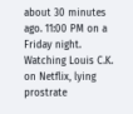about 30 minutes ago. 11:00 PM on a Friday night. Watching Louis C.K. on Netflix, lying prostrate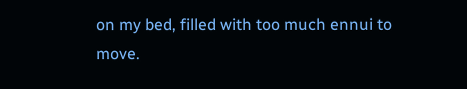on my bed, filled with too much ennui to move.